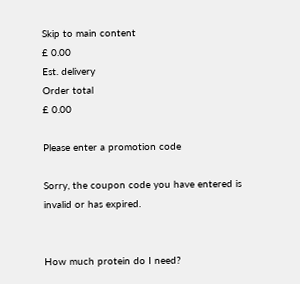Skip to main content
£ 0.00
Est. delivery
Order total
£ 0.00

Please enter a promotion code

Sorry, the coupon code you have entered is invalid or has expired.


How much protein do I need?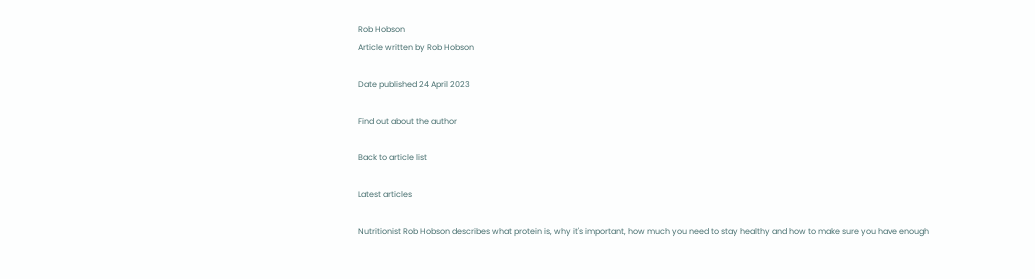Rob Hobson
Article written by Rob Hobson

Date published 24 April 2023

Find out about the author

Back to article list

Latest articles

Nutritionist Rob Hobson describes what protein is, why it's important, how much you need to stay healthy and how to make sure you have enough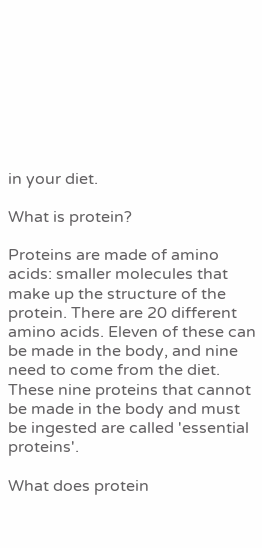in your diet.

What is protein?

Proteins are made of amino acids: smaller molecules that make up the structure of the protein. There are 20 different amino acids. Eleven of these can be made in the body, and nine need to come from the diet. These nine proteins that cannot be made in the body and must be ingested are called 'essential proteins'.

What does protein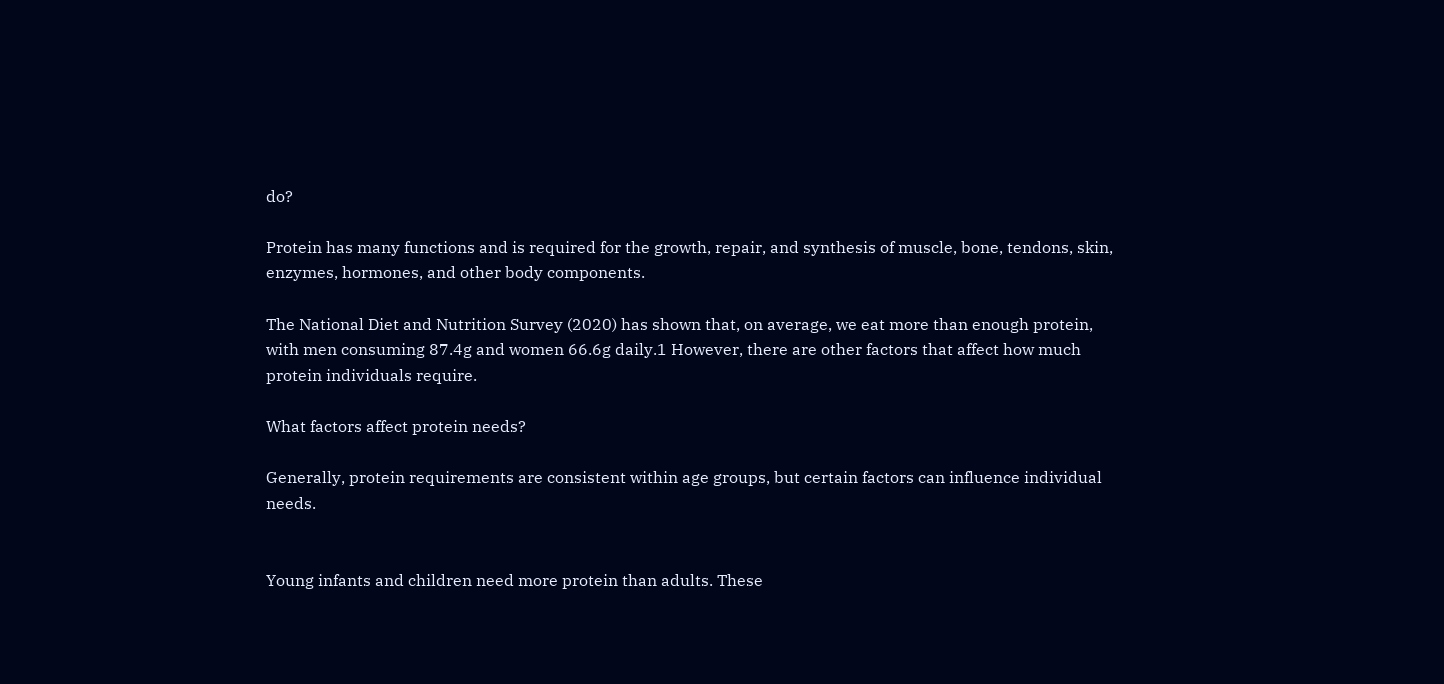do?

Protein has many functions and is required for the growth, repair, and synthesis of muscle, bone, tendons, skin, enzymes, hormones, and other body components.

The National Diet and Nutrition Survey (2020) has shown that, on average, we eat more than enough protein, with men consuming 87.4g and women 66.6g daily.1 However, there are other factors that affect how much protein individuals require.

What factors affect protein needs?

Generally, protein requirements are consistent within age groups, but certain factors can influence individual needs.


Young infants and children need more protein than adults. These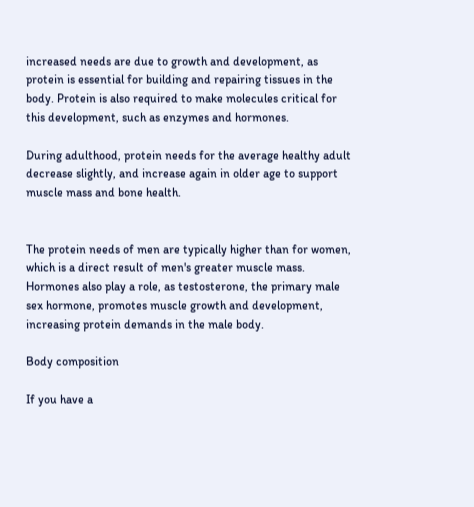increased needs are due to growth and development, as protein is essential for building and repairing tissues in the body. Protein is also required to make molecules critical for this development, such as enzymes and hormones.

During adulthood, protein needs for the average healthy adult decrease slightly, and increase again in older age to support muscle mass and bone health.


The protein needs of men are typically higher than for women, which is a direct result of men's greater muscle mass. Hormones also play a role, as testosterone, the primary male sex hormone, promotes muscle growth and development, increasing protein demands in the male body.

Body composition

If you have a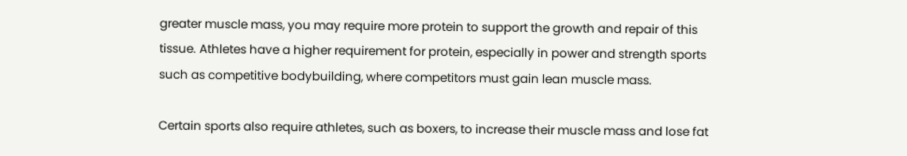greater muscle mass, you may require more protein to support the growth and repair of this tissue. Athletes have a higher requirement for protein, especially in power and strength sports such as competitive bodybuilding, where competitors must gain lean muscle mass.

Certain sports also require athletes, such as boxers, to increase their muscle mass and lose fat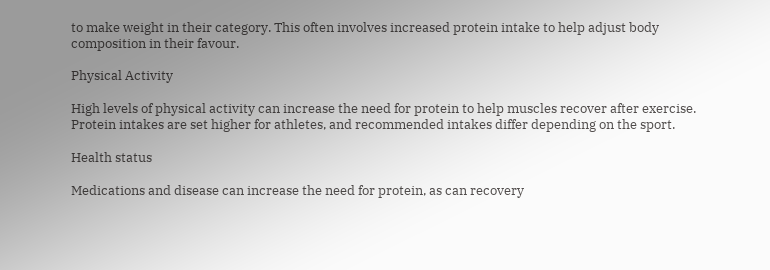to make weight in their category. This often involves increased protein intake to help adjust body composition in their favour.

Physical Activity

High levels of physical activity can increase the need for protein to help muscles recover after exercise. Protein intakes are set higher for athletes, and recommended intakes differ depending on the sport.

Health status

Medications and disease can increase the need for protein, as can recovery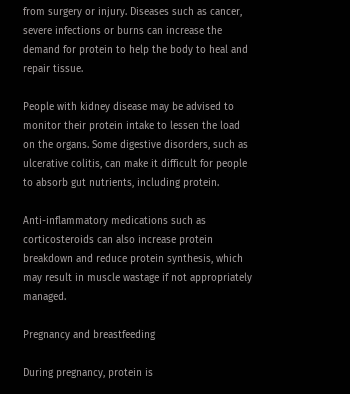from surgery or injury. Diseases such as cancer, severe infections or burns can increase the demand for protein to help the body to heal and repair tissue.

People with kidney disease may be advised to monitor their protein intake to lessen the load on the organs. Some digestive disorders, such as ulcerative colitis, can make it difficult for people to absorb gut nutrients, including protein.

Anti-inflammatory medications such as corticosteroids can also increase protein breakdown and reduce protein synthesis, which may result in muscle wastage if not appropriately managed.

Pregnancy and breastfeeding

During pregnancy, protein is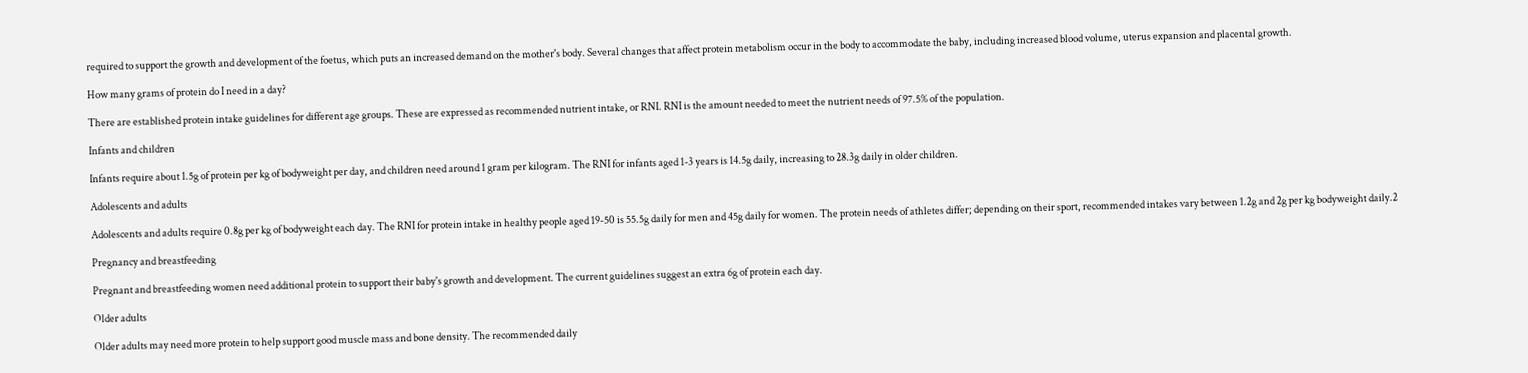required to support the growth and development of the foetus, which puts an increased demand on the mother's body. Several changes that affect protein metabolism occur in the body to accommodate the baby, including increased blood volume, uterus expansion and placental growth.

How many grams of protein do I need in a day?

There are established protein intake guidelines for different age groups. These are expressed as recommended nutrient intake, or RNI. RNI is the amount needed to meet the nutrient needs of 97.5% of the population.

Infants and children

Infants require about 1.5g of protein per kg of bodyweight per day, and children need around 1 gram per kilogram. The RNI for infants aged 1-3 years is 14.5g daily, increasing to 28.3g daily in older children.

Adolescents and adults

Adolescents and adults require 0.8g per kg of bodyweight each day. The RNI for protein intake in healthy people aged 19-50 is 55.5g daily for men and 45g daily for women. The protein needs of athletes differ; depending on their sport, recommended intakes vary between 1.2g and 2g per kg bodyweight daily.2

Pregnancy and breastfeeding

Pregnant and breastfeeding women need additional protein to support their baby's growth and development. The current guidelines suggest an extra 6g of protein each day.

Older adults

Older adults may need more protein to help support good muscle mass and bone density. The recommended daily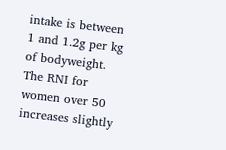intake is between 1 and 1.2g per kg of bodyweight. The RNI for women over 50 increases slightly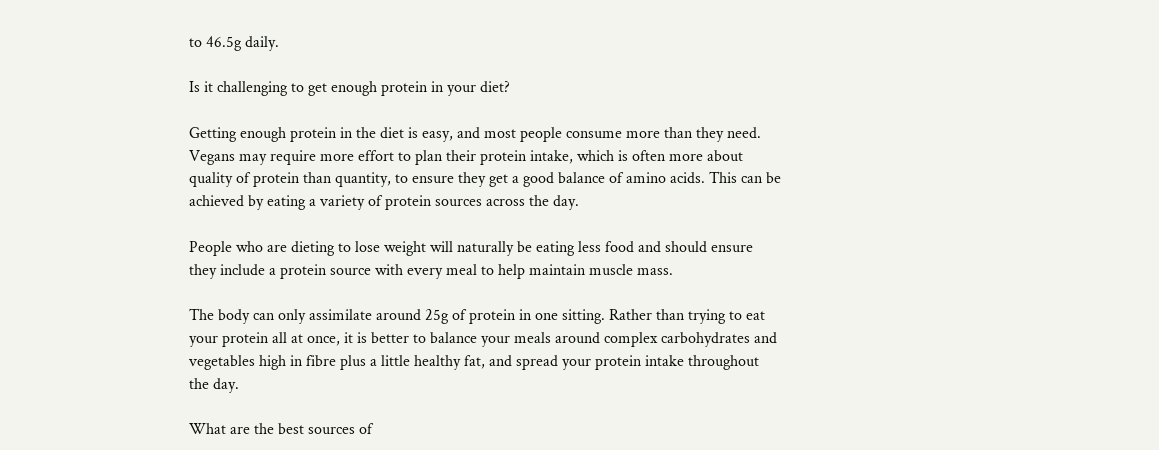to 46.5g daily.

Is it challenging to get enough protein in your diet?

Getting enough protein in the diet is easy, and most people consume more than they need. Vegans may require more effort to plan their protein intake, which is often more about quality of protein than quantity, to ensure they get a good balance of amino acids. This can be achieved by eating a variety of protein sources across the day.

People who are dieting to lose weight will naturally be eating less food and should ensure they include a protein source with every meal to help maintain muscle mass.

The body can only assimilate around 25g of protein in one sitting. Rather than trying to eat your protein all at once, it is better to balance your meals around complex carbohydrates and vegetables high in fibre plus a little healthy fat, and spread your protein intake throughout the day.

What are the best sources of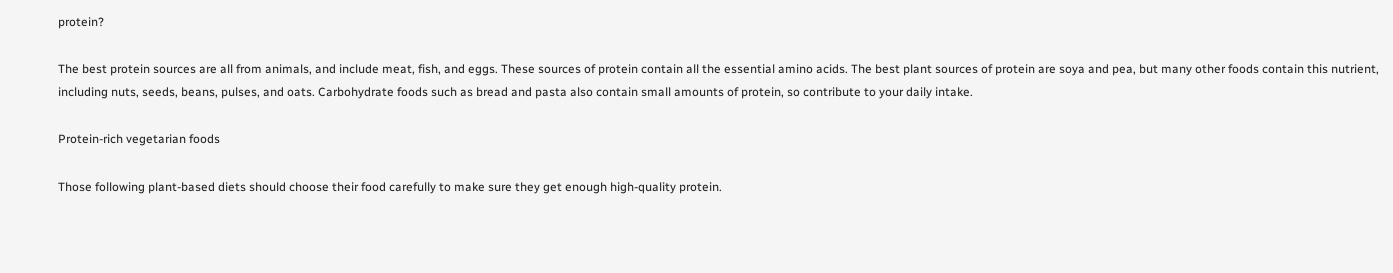protein?

The best protein sources are all from animals, and include meat, fish, and eggs. These sources of protein contain all the essential amino acids. The best plant sources of protein are soya and pea, but many other foods contain this nutrient, including nuts, seeds, beans, pulses, and oats. Carbohydrate foods such as bread and pasta also contain small amounts of protein, so contribute to your daily intake.

Protein-rich vegetarian foods

Those following plant-based diets should choose their food carefully to make sure they get enough high-quality protein.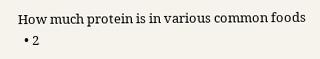How much protein is in various common foods
  • 2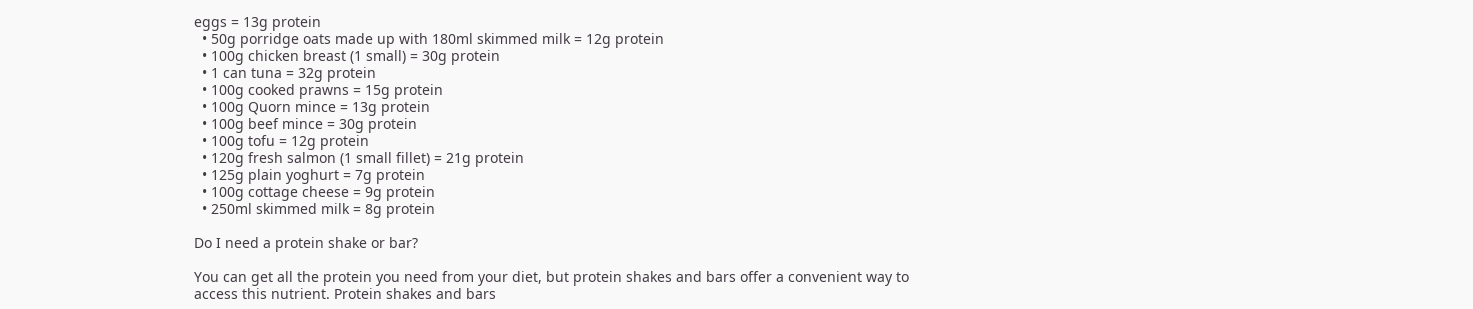eggs = 13g protein
  • 50g porridge oats made up with 180ml skimmed milk = 12g protein
  • 100g chicken breast (1 small) = 30g protein
  • 1 can tuna = 32g protein
  • 100g cooked prawns = 15g protein
  • 100g Quorn mince = 13g protein
  • 100g beef mince = 30g protein
  • 100g tofu = 12g protein
  • 120g fresh salmon (1 small fillet) = 21g protein
  • 125g plain yoghurt = 7g protein
  • 100g cottage cheese = 9g protein
  • 250ml skimmed milk = 8g protein

Do I need a protein shake or bar?

You can get all the protein you need from your diet, but protein shakes and bars offer a convenient way to access this nutrient. Protein shakes and bars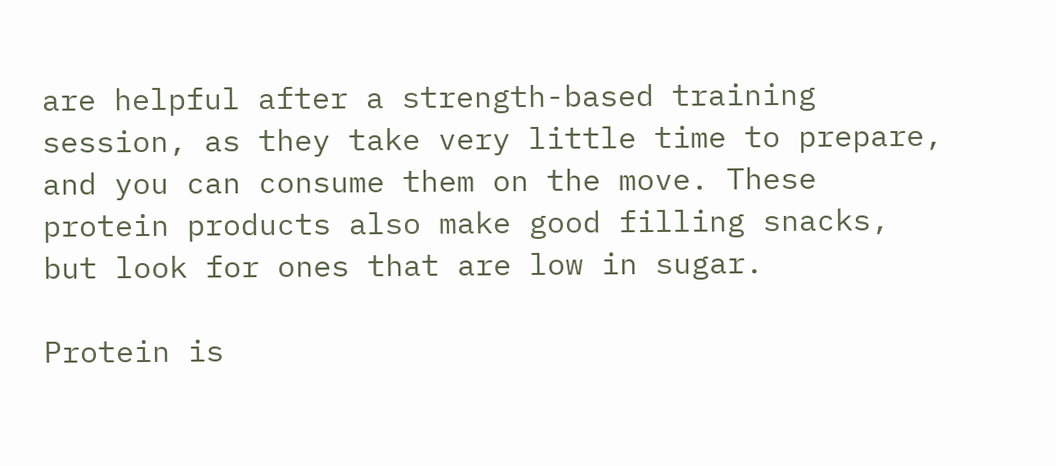are helpful after a strength-based training session, as they take very little time to prepare, and you can consume them on the move. These protein products also make good filling snacks, but look for ones that are low in sugar.

Protein is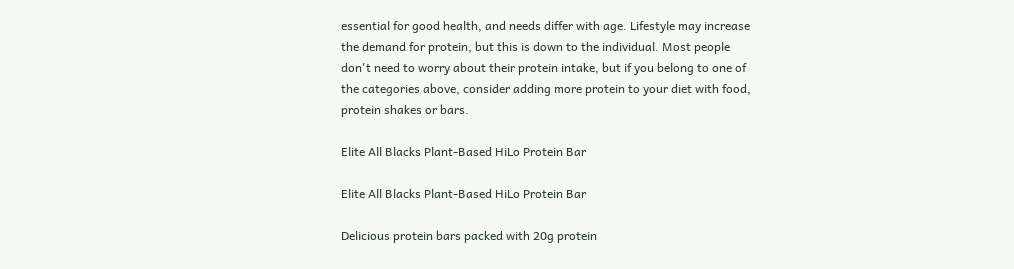essential for good health, and needs differ with age. Lifestyle may increase the demand for protein, but this is down to the individual. Most people don't need to worry about their protein intake, but if you belong to one of the categories above, consider adding more protein to your diet with food, protein shakes or bars.

Elite All Blacks Plant-Based HiLo Protein Bar

Elite All Blacks Plant-Based HiLo Protein Bar

Delicious protein bars packed with 20g protein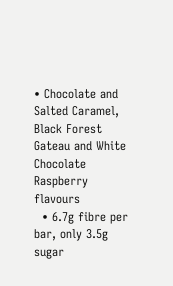• Chocolate and Salted Caramel, Black Forest Gateau and White Chocolate Raspberry flavours
  • 6.7g fibre per bar, only 3.5g sugar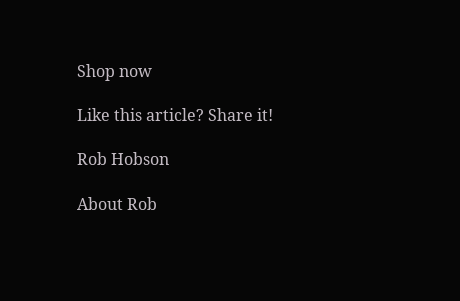Shop now

Like this article? Share it!

Rob Hobson

About Rob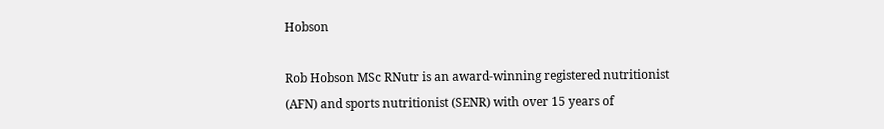Hobson

Rob Hobson MSc RNutr is an award-winning registered nutritionist (AFN) and sports nutritionist (SENR) with over 15 years of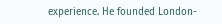experience. He founded London-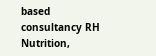based consultancy RH Nutrition,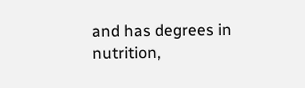and has degrees in nutrition,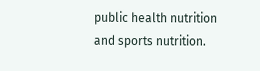public health nutrition and sports nutrition.